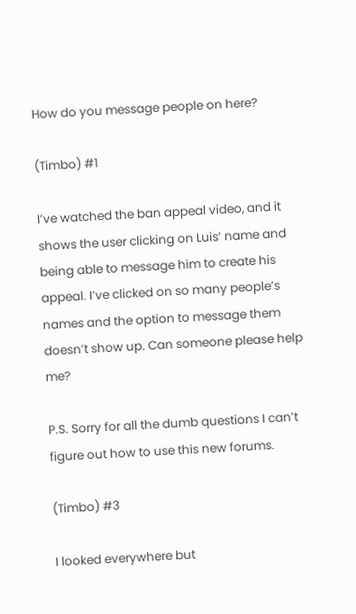How do you message people on here?

(Timbo) #1

I’ve watched the ban appeal video, and it shows the user clicking on Luis’ name and being able to message him to create his appeal. I’ve clicked on so many people’s names and the option to message them doesn’t show up. Can someone please help me?

P.S. Sorry for all the dumb questions I can’t figure out how to use this new forums.

(Timbo) #3

I looked everywhere but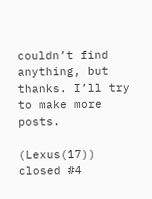couldn’t find anything, but thanks. I’ll try to make more posts.

(Lexus(17)) closed #4